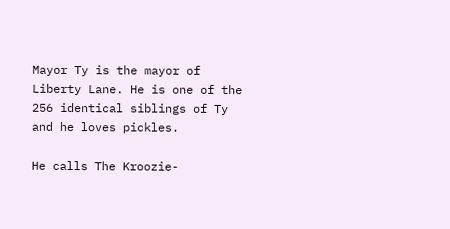Mayor Ty is the mayor of Liberty Lane. He is one of the 256 identical siblings of Ty and he loves pickles.

He calls The Kroozie-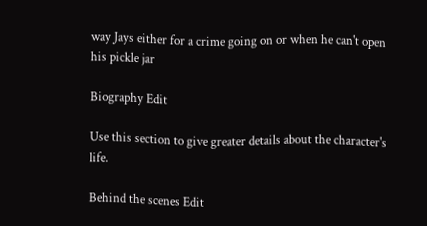way Jays either for a crime going on or when he can't open his pickle jar

Biography Edit

Use this section to give greater details about the character's life.

Behind the scenes Edit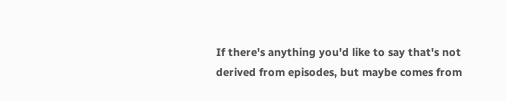If there's anything you'd like to say that's not derived from episodes, but maybe comes from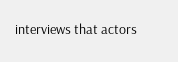interviews that actors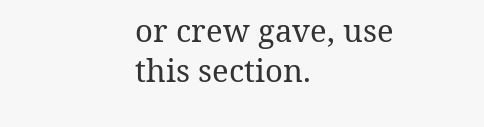or crew gave, use this section.